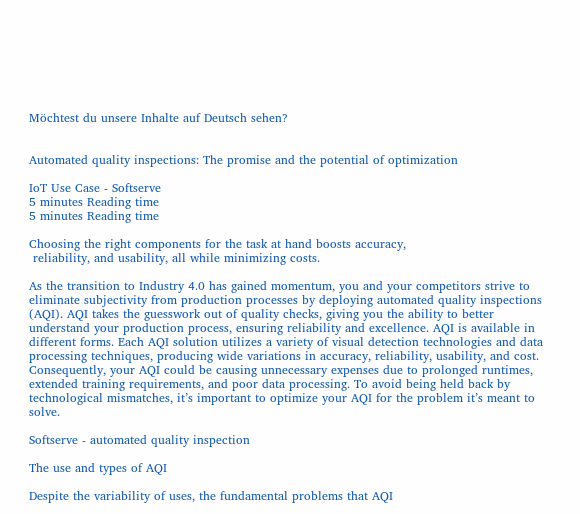Möchtest du unsere Inhalte auf Deutsch sehen?


Automated quality inspections: The promise and the potential of optimization

IoT Use Case - Softserve
5 minutes Reading time
5 minutes Reading time

Choosing the right components for the task at hand boosts accuracy,
 reliability, and usability, all while minimizing costs.

As the transition to Industry 4.0 has gained momentum, you and your competitors strive to eliminate subjectivity from production processes by deploying automated quality inspections (AQI). AQI takes the guesswork out of quality checks, giving you the ability to better understand your production process, ensuring reliability and excellence. AQI is available in different forms. Each AQI solution utilizes a variety of visual detection technologies and data processing techniques, producing wide variations in accuracy, reliability, usability, and cost. Consequently, your AQI could be causing unnecessary expenses due to prolonged runtimes, extended training requirements, and poor data processing. To avoid being held back by technological mismatches, it’s important to optimize your AQI for the problem it’s meant to solve.

Softserve - automated quality inspection

The use and types of AQI

Despite the variability of uses, the fundamental problems that AQI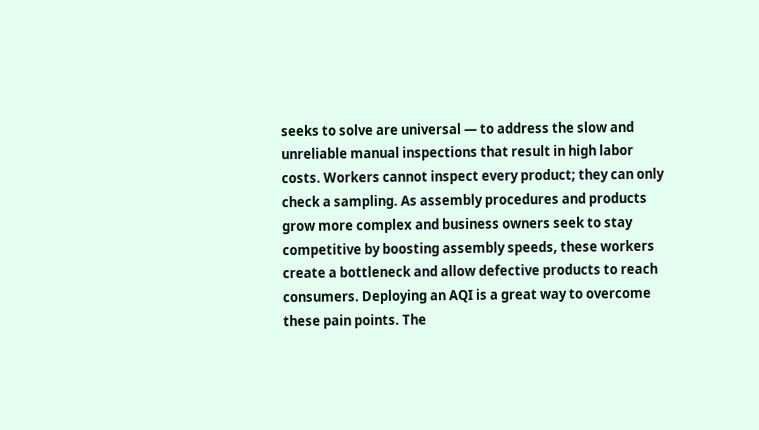seeks to solve are universal — to address the slow and unreliable manual inspections that result in high labor costs. Workers cannot inspect every product; they can only check a sampling. As assembly procedures and products grow more complex and business owners seek to stay competitive by boosting assembly speeds, these workers create a bottleneck and allow defective products to reach consumers. Deploying an AQI is a great way to overcome these pain points. The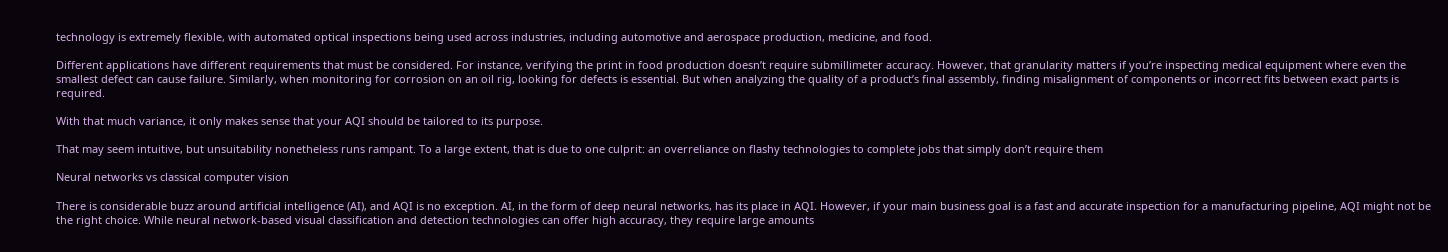technology is extremely flexible, with automated optical inspections being used across industries, including automotive and aerospace production, medicine, and food.

Different applications have different requirements that must be considered. For instance, verifying the print in food production doesn’t require submillimeter accuracy. However, that granularity matters if you’re inspecting medical equipment where even the smallest defect can cause failure. Similarly, when monitoring for corrosion on an oil rig, looking for defects is essential. But when analyzing the quality of a product’s final assembly, finding misalignment of components or incorrect fits between exact parts is required.

With that much variance, it only makes sense that your AQI should be tailored to its purpose.

That may seem intuitive, but unsuitability nonetheless runs rampant. To a large extent, that is due to one culprit: an overreliance on flashy technologies to complete jobs that simply don’t require them

Neural networks vs classical computer vision

There is considerable buzz around artificial intelligence (AI), and AQI is no exception. AI, in the form of deep neural networks, has its place in AQI. However, if your main business goal is a fast and accurate inspection for a manufacturing pipeline, AQI might not be the right choice. While neural network-based visual classification and detection technologies can offer high accuracy, they require large amounts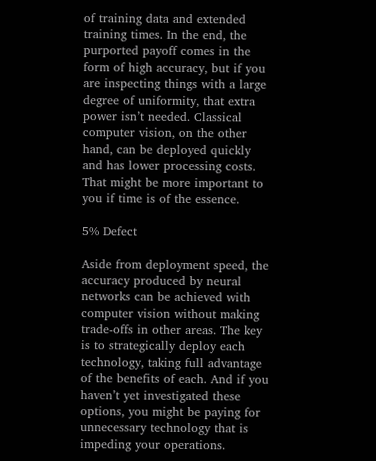of training data and extended training times. In the end, the purported payoff comes in the form of high accuracy, but if you are inspecting things with a large degree of uniformity, that extra power isn’t needed. Classical computer vision, on the other hand, can be deployed quickly and has lower processing costs. That might be more important to you if time is of the essence.

5% Defect

Aside from deployment speed, the accuracy produced by neural networks can be achieved with computer vision without making trade-offs in other areas. The key is to strategically deploy each technology, taking full advantage of the benefits of each. And if you haven’t yet investigated these options, you might be paying for unnecessary technology that is impeding your operations.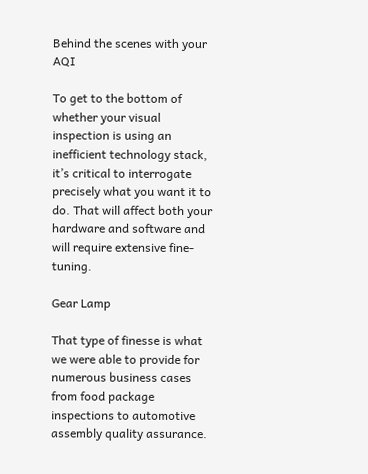Behind the scenes with your AQI

To get to the bottom of whether your visual inspection is using an inefficient technology stack, it’s critical to interrogate precisely what you want it to do. That will affect both your hardware and software and will require extensive fine-tuning.

Gear Lamp

That type of finesse is what we were able to provide for numerous business cases from food package inspections to automotive assembly quality assurance.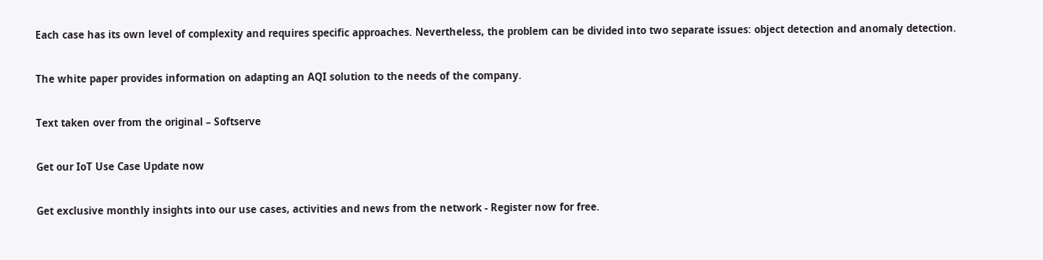Each case has its own level of complexity and requires specific approaches. Nevertheless, the problem can be divided into two separate issues: object detection and anomaly detection.

The white paper provides information on adapting an AQI solution to the needs of the company.

Text taken over from the original – Softserve

Get our IoT Use Case Update now

Get exclusive monthly insights into our use cases, activities and news from the network - Register now for free.